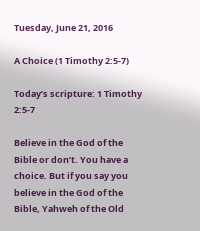Tuesday, June 21, 2016

A Choice (1 Timothy 2:5-7)

Today’s scripture: 1 Timothy 2:5-7

Believe in the God of the Bible or don’t. You have a choice. But if you say you believe in the God of the Bible, Yahweh of the Old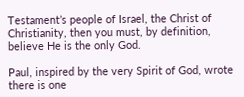Testament’s people of Israel, the Christ of Christianity, then you must, by definition, believe He is the only God.

Paul, inspired by the very Spirit of God, wrote there is one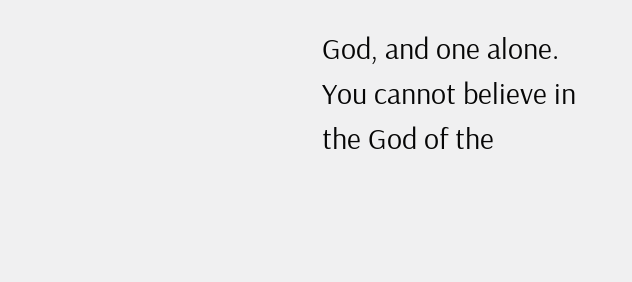God, and one alone. You cannot believe in the God of the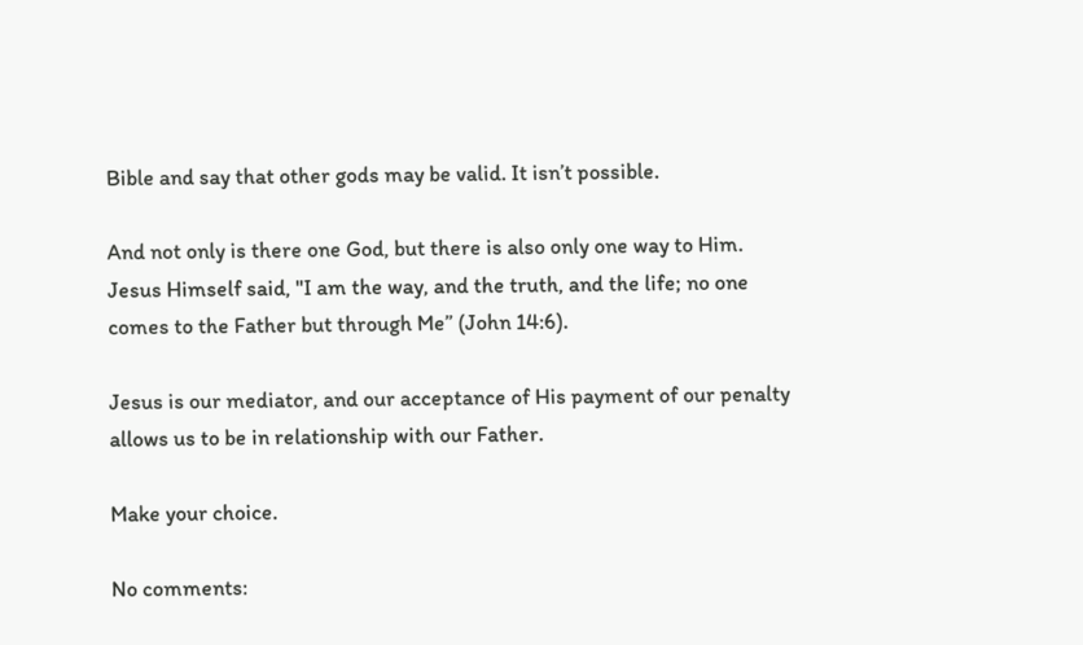Bible and say that other gods may be valid. It isn’t possible.

And not only is there one God, but there is also only one way to Him.
Jesus Himself said, "I am the way, and the truth, and the life; no one comes to the Father but through Me” (John 14:6).

Jesus is our mediator, and our acceptance of His payment of our penalty allows us to be in relationship with our Father.

Make your choice.

No comments: